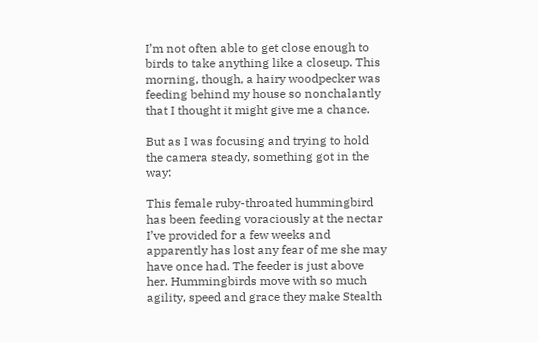I’m not often able to get close enough to birds to take anything like a closeup. This morning, though, a hairy woodpecker was feeding behind my house so nonchalantly that I thought it might give me a chance.

But as I was focusing and trying to hold the camera steady, something got in the way:

This female ruby-throated hummingbird has been feeding voraciously at the nectar I’ve provided for a few weeks and apparently has lost any fear of me she may have once had. The feeder is just above her. Hummingbirds move with so much agility, speed and grace they make Stealth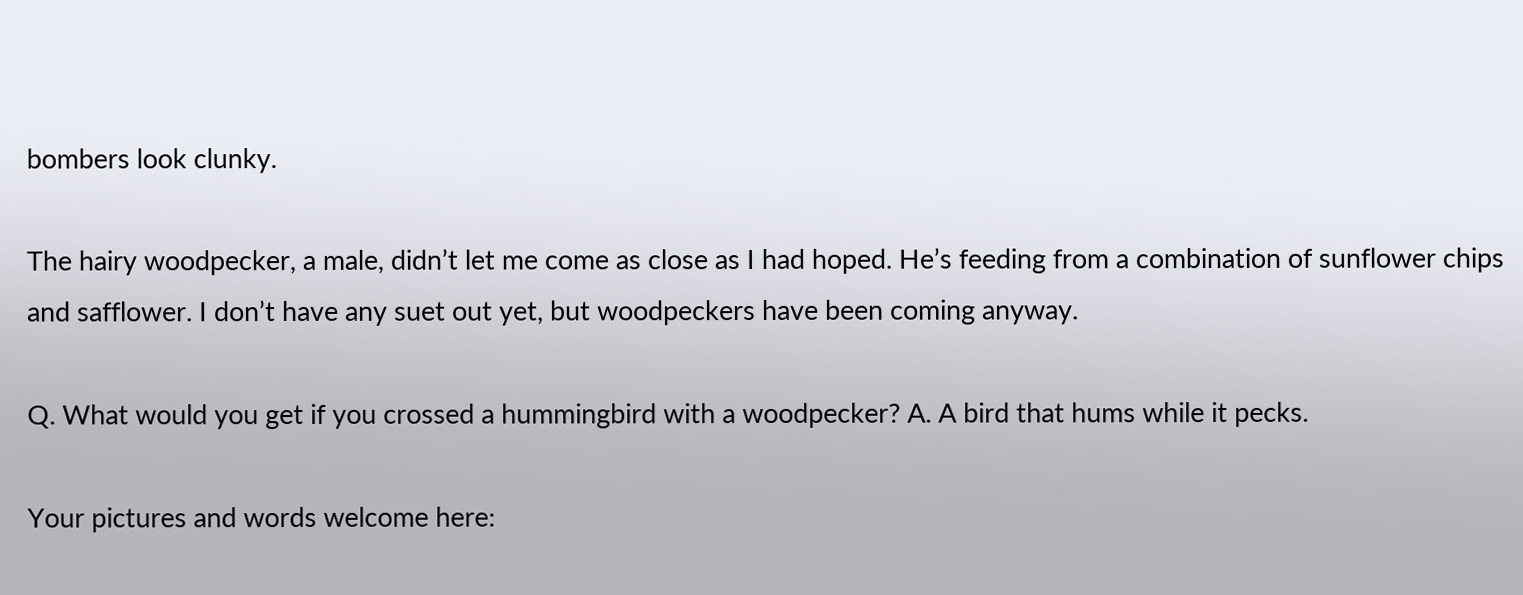bombers look clunky.

The hairy woodpecker, a male, didn’t let me come as close as I had hoped. He’s feeding from a combination of sunflower chips and safflower. I don’t have any suet out yet, but woodpeckers have been coming anyway.

Q. What would you get if you crossed a hummingbird with a woodpecker? A. A bird that hums while it pecks.

Your pictures and words welcome here: